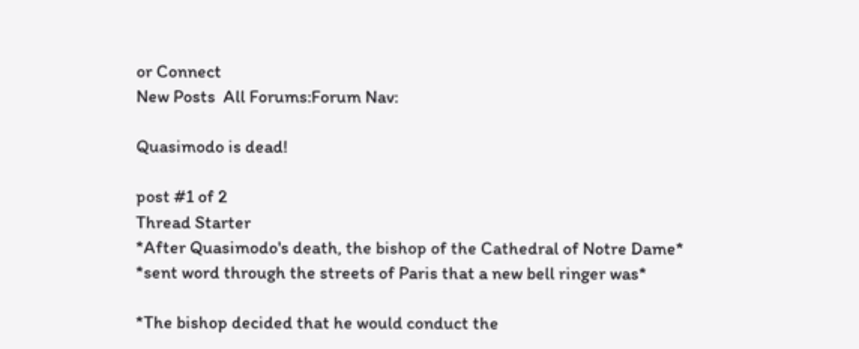or Connect
New Posts  All Forums:Forum Nav:

Quasimodo is dead!

post #1 of 2
Thread Starter
*After Quasimodo's death, the bishop of the Cathedral of Notre Dame*
*sent word through the streets of Paris that a new bell ringer was*

*The bishop decided that he would conduct the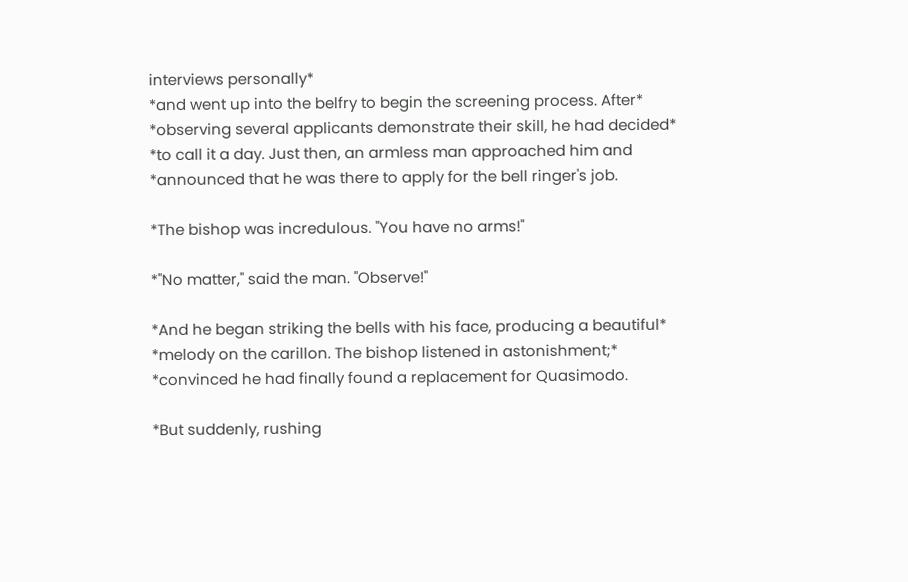interviews personally*
*and went up into the belfry to begin the screening process. After*
*observing several applicants demonstrate their skill, he had decided*
*to call it a day. Just then, an armless man approached him and
*announced that he was there to apply for the bell ringer's job.

*The bishop was incredulous. "You have no arms!"

*"No matter," said the man. "Observe!"

*And he began striking the bells with his face, producing a beautiful*
*melody on the carillon. The bishop listened in astonishment;*
*convinced he had finally found a replacement for Quasimodo.

*But suddenly, rushing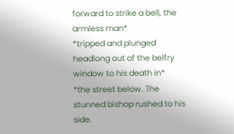forward to strike a bell, the armless man*
*tripped and plunged headlong out of the belfry window to his death in*
*the street below. The stunned bishop rushed to his side.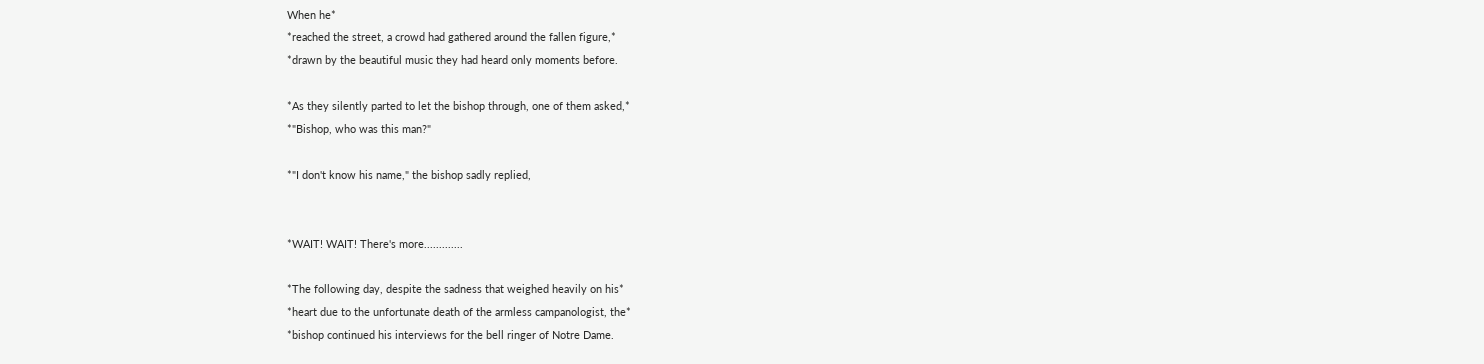When he*
*reached the street, a crowd had gathered around the fallen figure,*
*drawn by the beautiful music they had heard only moments before.

*As they silently parted to let the bishop through, one of them asked,*
*"Bishop, who was this man?"

*"I don't know his name," the bishop sadly replied,


*WAIT! WAIT! There's more.............

*The following day, despite the sadness that weighed heavily on his*
*heart due to the unfortunate death of the armless campanologist, the*
*bishop continued his interviews for the bell ringer of Notre Dame.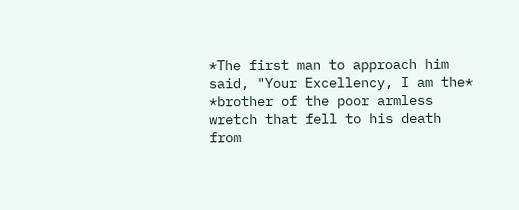*The first man to approach him said, "Your Excellency, I am the*
*brother of the poor armless wretch that fell to his death from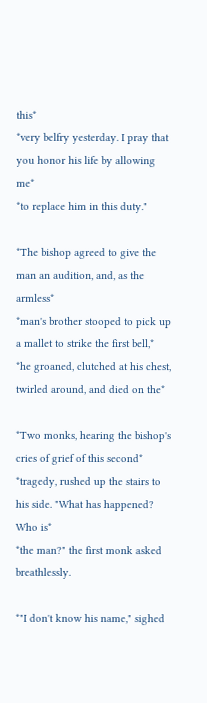this*
*very belfry yesterday. I pray that you honor his life by allowing me*
*to replace him in this duty."

*The bishop agreed to give the man an audition, and, as the armless*
*man's brother stooped to pick up a mallet to strike the first bell,*
*he groaned, clutched at his chest, twirled around, and died on the*

*Two monks, hearing the bishop's cries of grief of this second*
*tragedy, rushed up the stairs to his side. "What has happened? Who is*
*the man?" the first monk asked breathlessly.

*"I don't know his name," sighed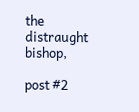the distraught bishop,

post #2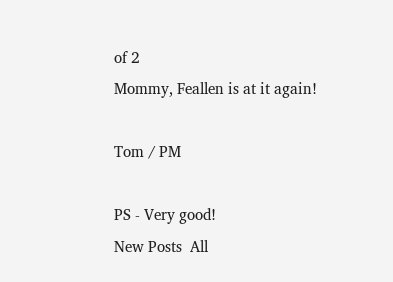of 2
Mommy, Feallen is at it again!

Tom / PM

PS - Very good!
New Posts  All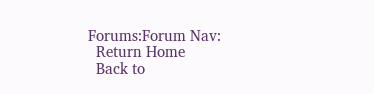Forums:Forum Nav:
  Return Home
  Back to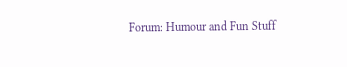Forum: Humour and Fun Stuff